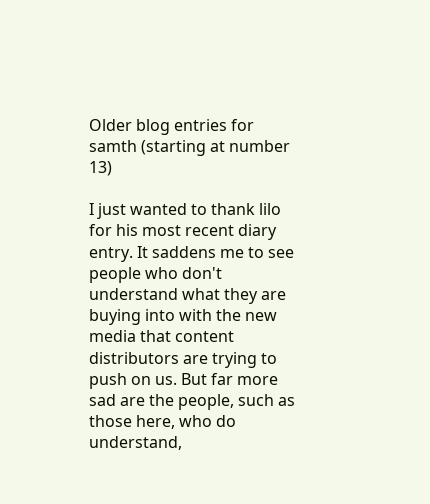Older blog entries for samth (starting at number 13)

I just wanted to thank lilo for his most recent diary entry. It saddens me to see people who don't understand what they are buying into with the new media that content distributors are trying to push on us. But far more sad are the people, such as those here, who do understand,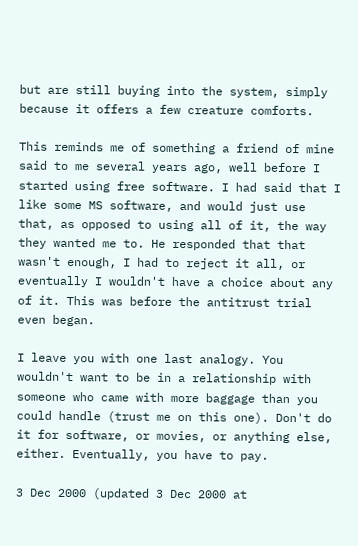but are still buying into the system, simply because it offers a few creature comforts.

This reminds me of something a friend of mine said to me several years ago, well before I started using free software. I had said that I like some MS software, and would just use that, as opposed to using all of it, the way they wanted me to. He responded that that wasn't enough, I had to reject it all, or eventually I wouldn't have a choice about any of it. This was before the antitrust trial even began.

I leave you with one last analogy. You wouldn't want to be in a relationship with someone who came with more baggage than you could handle (trust me on this one). Don't do it for software, or movies, or anything else, either. Eventually, you have to pay.

3 Dec 2000 (updated 3 Dec 2000 at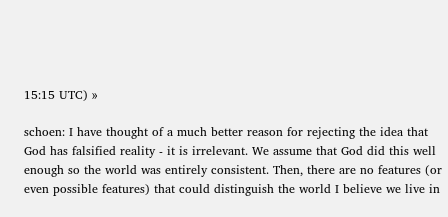15:15 UTC) »

schoen: I have thought of a much better reason for rejecting the idea that God has falsified reality - it is irrelevant. We assume that God did this well enough so the world was entirely consistent. Then, there are no features (or even possible features) that could distinguish the world I believe we live in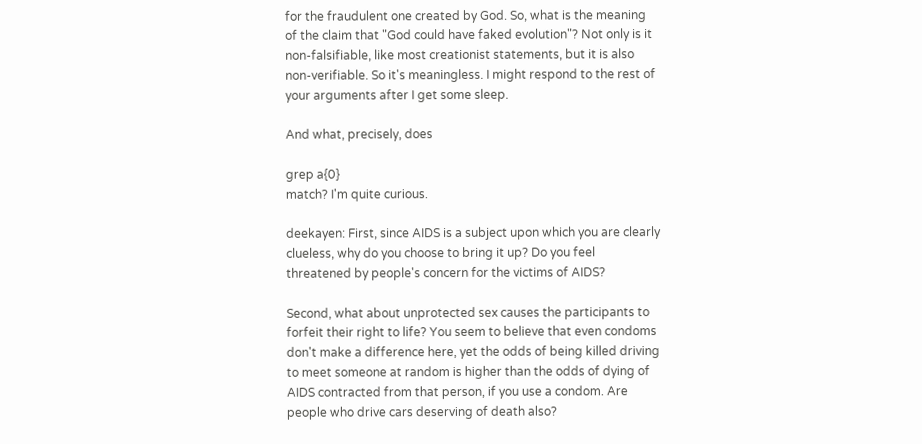for the fraudulent one created by God. So, what is the meaning of the claim that "God could have faked evolution"? Not only is it non-falsifiable, like most creationist statements, but it is also non-verifiable. So it's meaningless. I might respond to the rest of your arguments after I get some sleep.

And what, precisely, does

grep a{0}
match? I'm quite curious.

deekayen: First, since AIDS is a subject upon which you are clearly clueless, why do you choose to bring it up? Do you feel threatened by people's concern for the victims of AIDS?

Second, what about unprotected sex causes the participants to forfeit their right to life? You seem to believe that even condoms don't make a difference here, yet the odds of being killed driving to meet someone at random is higher than the odds of dying of AIDS contracted from that person, if you use a condom. Are people who drive cars deserving of death also?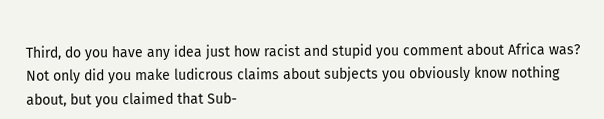Third, do you have any idea just how racist and stupid you comment about Africa was? Not only did you make ludicrous claims about subjects you obviously know nothing about, but you claimed that Sub-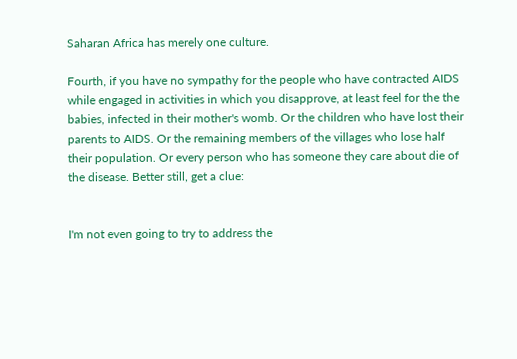Saharan Africa has merely one culture.

Fourth, if you have no sympathy for the people who have contracted AIDS while engaged in activities in which you disapprove, at least feel for the the babies, infected in their mother's womb. Or the children who have lost their parents to AIDS. Or the remaining members of the villages who lose half their population. Or every person who has someone they care about die of the disease. Better still, get a clue:


I'm not even going to try to address the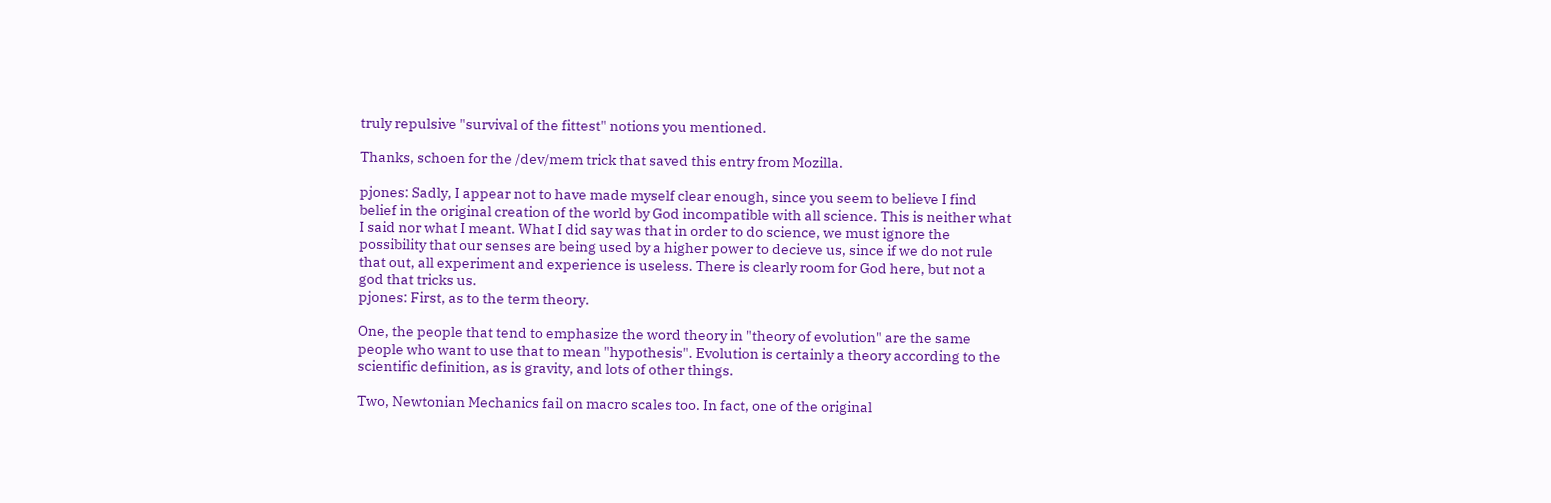truly repulsive "survival of the fittest" notions you mentioned.

Thanks, schoen for the /dev/mem trick that saved this entry from Mozilla.

pjones: Sadly, I appear not to have made myself clear enough, since you seem to believe I find belief in the original creation of the world by God incompatible with all science. This is neither what I said nor what I meant. What I did say was that in order to do science, we must ignore the possibility that our senses are being used by a higher power to decieve us, since if we do not rule that out, all experiment and experience is useless. There is clearly room for God here, but not a god that tricks us.
pjones: First, as to the term theory.

One, the people that tend to emphasize the word theory in "theory of evolution" are the same people who want to use that to mean "hypothesis". Evolution is certainly a theory according to the scientific definition, as is gravity, and lots of other things.

Two, Newtonian Mechanics fail on macro scales too. In fact, one of the original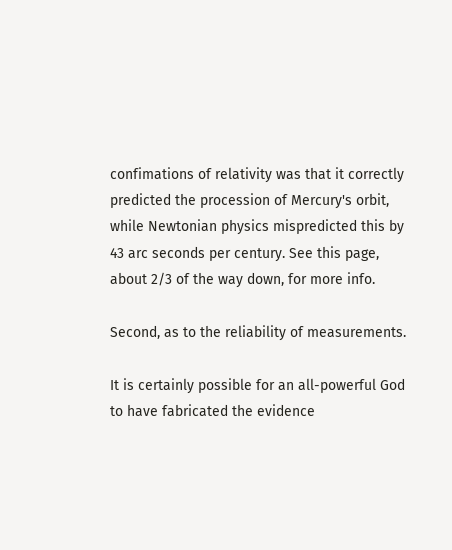confimations of relativity was that it correctly predicted the procession of Mercury's orbit, while Newtonian physics mispredicted this by 43 arc seconds per century. See this page, about 2/3 of the way down, for more info.

Second, as to the reliability of measurements.

It is certainly possible for an all-powerful God to have fabricated the evidence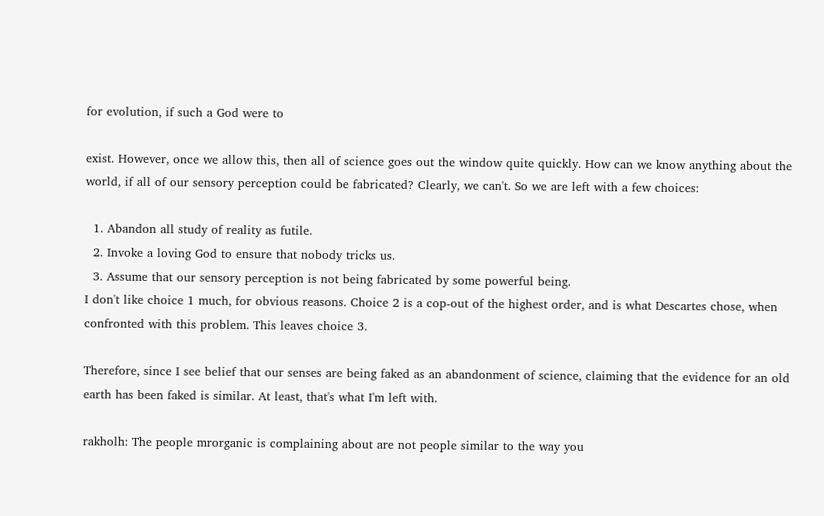for evolution, if such a God were to

exist. However, once we allow this, then all of science goes out the window quite quickly. How can we know anything about the world, if all of our sensory perception could be fabricated? Clearly, we can't. So we are left with a few choices:

  1. Abandon all study of reality as futile.
  2. Invoke a loving God to ensure that nobody tricks us.
  3. Assume that our sensory perception is not being fabricated by some powerful being.
I don't like choice 1 much, for obvious reasons. Choice 2 is a cop-out of the highest order, and is what Descartes chose, when confronted with this problem. This leaves choice 3.

Therefore, since I see belief that our senses are being faked as an abandonment of science, claiming that the evidence for an old earth has been faked is similar. At least, that's what I'm left with.

rakholh: The people mrorganic is complaining about are not people similar to the way you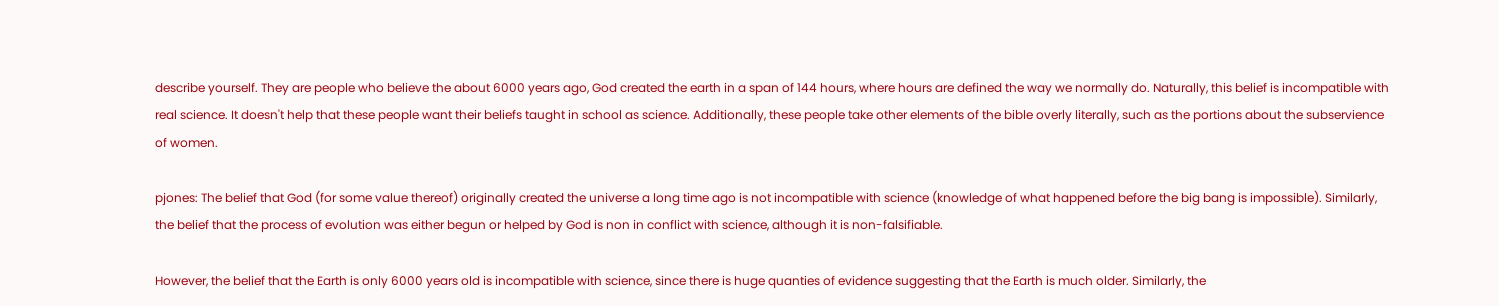describe yourself. They are people who believe the about 6000 years ago, God created the earth in a span of 144 hours, where hours are defined the way we normally do. Naturally, this belief is incompatible with real science. It doesn't help that these people want their beliefs taught in school as science. Additionally, these people take other elements of the bible overly literally, such as the portions about the subservience of women.

pjones: The belief that God (for some value thereof) originally created the universe a long time ago is not incompatible with science (knowledge of what happened before the big bang is impossible). Similarly, the belief that the process of evolution was either begun or helped by God is non in conflict with science, although it is non-falsifiable.

However, the belief that the Earth is only 6000 years old is incompatible with science, since there is huge quanties of evidence suggesting that the Earth is much older. Similarly, the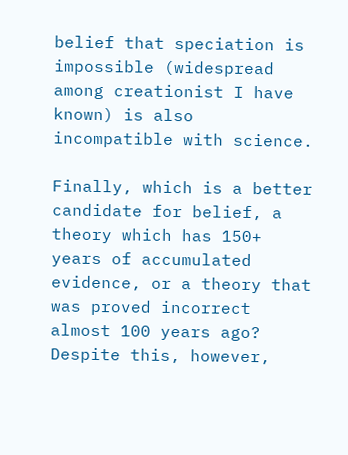belief that speciation is impossible (widespread among creationist I have known) is also incompatible with science.

Finally, which is a better candidate for belief, a theory which has 150+ years of accumulated evidence, or a theory that was proved incorrect almost 100 years ago? Despite this, however,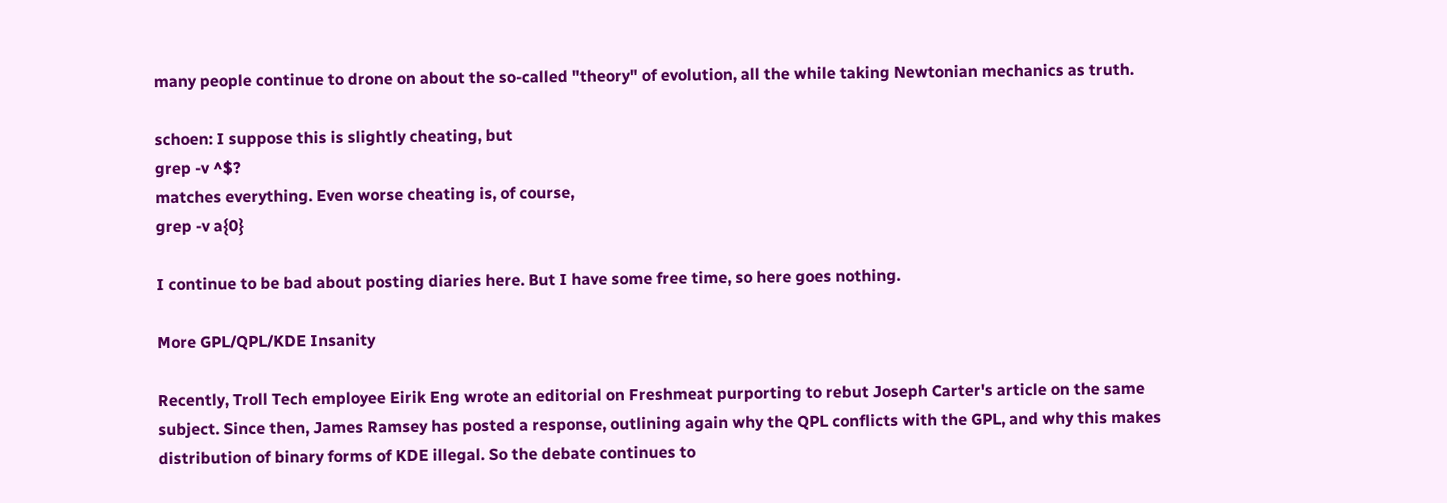many people continue to drone on about the so-called "theory" of evolution, all the while taking Newtonian mechanics as truth.

schoen: I suppose this is slightly cheating, but
grep -v ^$?
matches everything. Even worse cheating is, of course,
grep -v a{0}

I continue to be bad about posting diaries here. But I have some free time, so here goes nothing.

More GPL/QPL/KDE Insanity

Recently, Troll Tech employee Eirik Eng wrote an editorial on Freshmeat purporting to rebut Joseph Carter's article on the same subject. Since then, James Ramsey has posted a response, outlining again why the QPL conflicts with the GPL, and why this makes distribution of binary forms of KDE illegal. So the debate continues to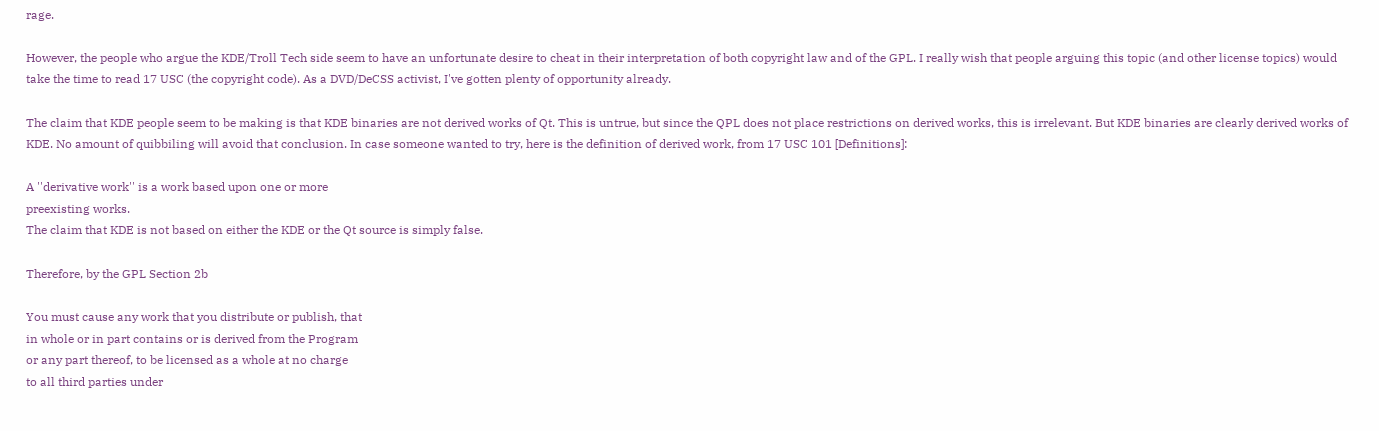rage.

However, the people who argue the KDE/Troll Tech side seem to have an unfortunate desire to cheat in their interpretation of both copyright law and of the GPL. I really wish that people arguing this topic (and other license topics) would take the time to read 17 USC (the copyright code). As a DVD/DeCSS activist, I've gotten plenty of opportunity already.

The claim that KDE people seem to be making is that KDE binaries are not derived works of Qt. This is untrue, but since the QPL does not place restrictions on derived works, this is irrelevant. But KDE binaries are clearly derived works of KDE. No amount of quibbiling will avoid that conclusion. In case someone wanted to try, here is the definition of derived work, from 17 USC 101 [Definitions]:

A ''derivative work'' is a work based upon one or more
preexisting works.
The claim that KDE is not based on either the KDE or the Qt source is simply false.

Therefore, by the GPL Section 2b

You must cause any work that you distribute or publish, that
in whole or in part contains or is derived from the Program
or any part thereof, to be licensed as a whole at no charge
to all third parties under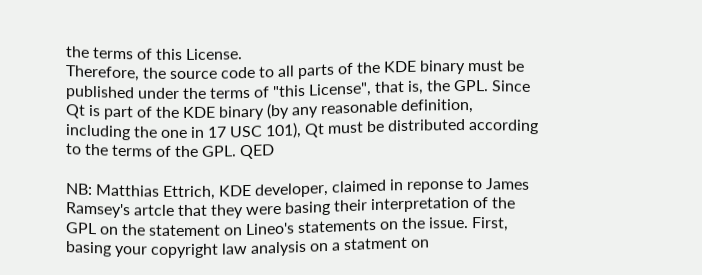the terms of this License.
Therefore, the source code to all parts of the KDE binary must be published under the terms of "this License", that is, the GPL. Since Qt is part of the KDE binary (by any reasonable definition, including the one in 17 USC 101), Qt must be distributed according to the terms of the GPL. QED

NB: Matthias Ettrich, KDE developer, claimed in reponse to James Ramsey's artcle that they were basing their interpretation of the GPL on the statement on Lineo's statements on the issue. First, basing your copyright law analysis on a statment on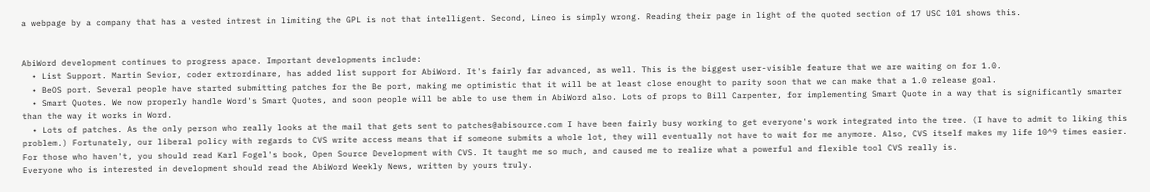a webpage by a company that has a vested intrest in limiting the GPL is not that intelligent. Second, Lineo is simply wrong. Reading their page in light of the quoted section of 17 USC 101 shows this.


AbiWord development continues to progress apace. Important developments include:
  • List Support. Martin Sevior, coder extrordinare, has added list support for AbiWord. It's fairly far advanced, as well. This is the biggest user-visible feature that we are waiting on for 1.0.
  • BeOS port. Several people have started submitting patches for the Be port, making me optimistic that it will be at least close enought to parity soon that we can make that a 1.0 release goal.
  • Smart Quotes. We now properly handle Word's Smart Quotes, and soon people will be able to use them in AbiWord also. Lots of props to Bill Carpenter, for implementing Smart Quote in a way that is significantly smarter than the way it works in Word.
  • Lots of patches. As the only person who really looks at the mail that gets sent to patches@abisource.com I have been fairly busy working to get everyone's work integrated into the tree. (I have to admit to liking this problem.) Fortunately, our liberal policy with regards to CVS write access means that if someone submits a whole lot, they will eventually not have to wait for me anymore. Also, CVS itself makes my life 10^9 times easier. For those who haven't, you should read Karl Fogel's book, Open Source Development with CVS. It taught me so much, and caused me to realize what a powerful and flexible tool CVS really is.
Everyone who is interested in development should read the AbiWord Weekly News, written by yours truly.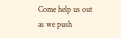Come help us out as we push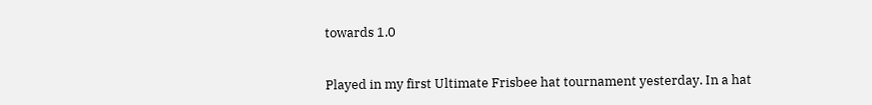towards 1.0


Played in my first Ultimate Frisbee hat tournament yesterday. In a hat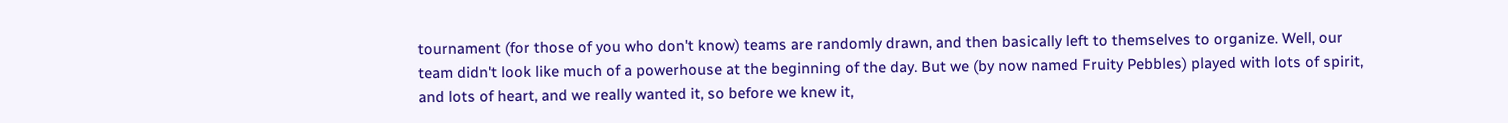tournament (for those of you who don't know) teams are randomly drawn, and then basically left to themselves to organize. Well, our team didn't look like much of a powerhouse at the beginning of the day. But we (by now named Fruity Pebbles) played with lots of spirit, and lots of heart, and we really wanted it, so before we knew it,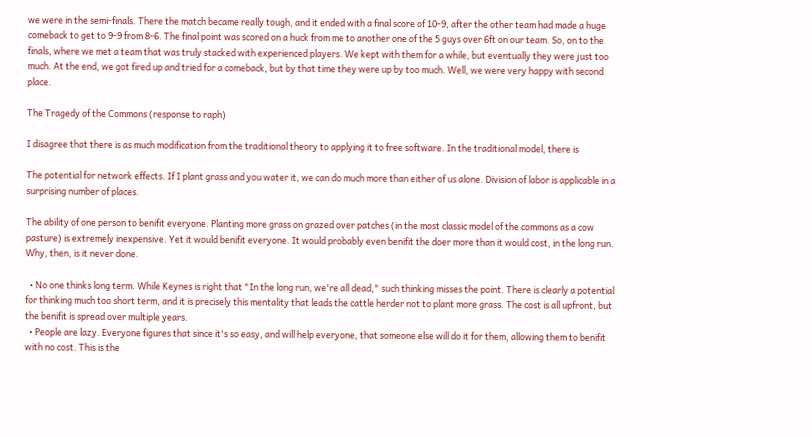we were in the semi-finals. There the match became really tough, and it ended with a final score of 10-9, after the other team had made a huge comeback to get to 9-9 from 8-6. The final point was scored on a huck from me to another one of the 5 guys over 6ft on our team. So, on to the finals, where we met a team that was truly stacked with experienced players. We kept with them for a while, but eventually they were just too much. At the end, we got fired up and tried for a comeback, but by that time they were up by too much. Well, we were very happy with second place.

The Tragedy of the Commons (response to raph)

I disagree that there is as much modification from the traditional theory to applying it to free software. In the traditional model, there is

The potential for network effects. If I plant grass and you water it, we can do much more than either of us alone. Division of labor is applicable in a surprising number of places.

The ability of one person to benifit everyone. Planting more grass on grazed over patches (in the most classic model of the commons as a cow pasture) is extremely inexpensive. Yet it would benifit everyone. It would probably even benifit the doer more than it would cost, in the long run. Why, then, is it never done.

  • No one thinks long term. While Keynes is right that "In the long run, we're all dead," such thinking misses the point. There is clearly a potential for thinking much too short term, and it is precisely this mentality that leads the cattle herder not to plant more grass. The cost is all upfront, but the benifit is spread over multiple years.
  • People are lazy. Everyone figures that since it's so easy, and will help everyone, that someone else will do it for them, allowing them to benifit with no cost. This is the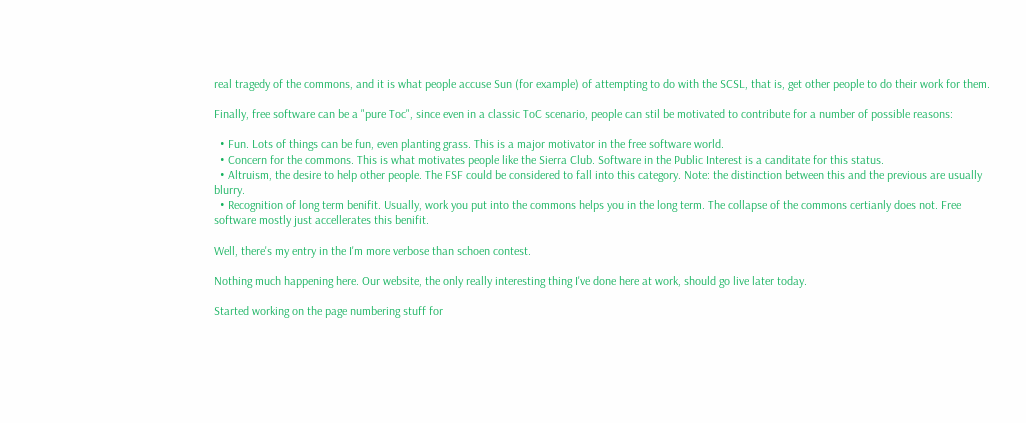real tragedy of the commons, and it is what people accuse Sun (for example) of attempting to do with the SCSL, that is, get other people to do their work for them.

Finally, free software can be a "pure Toc", since even in a classic ToC scenario, people can stil be motivated to contribute for a number of possible reasons:

  • Fun. Lots of things can be fun, even planting grass. This is a major motivator in the free software world.
  • Concern for the commons. This is what motivates people like the Sierra Club. Software in the Public Interest is a canditate for this status.
  • Altruism, the desire to help other people. The FSF could be considered to fall into this category. Note: the distinction between this and the previous are usually blurry.
  • Recognition of long term benifit. Usually, work you put into the commons helps you in the long term. The collapse of the commons certianly does not. Free software mostly just accellerates this benifit.

Well, there's my entry in the I'm more verbose than schoen contest.

Nothing much happening here. Our website, the only really interesting thing I've done here at work, should go live later today.

Started working on the page numbering stuff for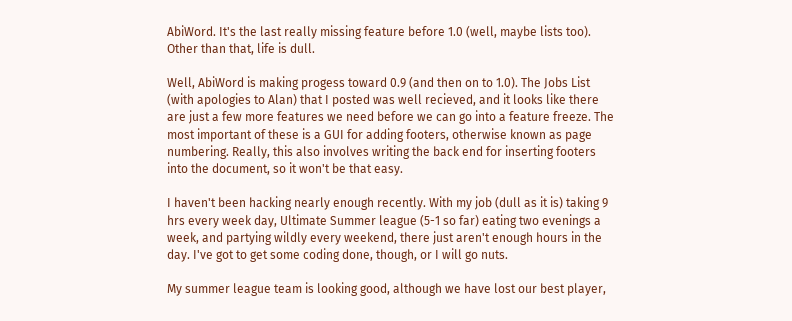AbiWord. It's the last really missing feature before 1.0 (well, maybe lists too). Other than that, life is dull.

Well, AbiWord is making progess toward 0.9 (and then on to 1.0). The Jobs List (with apologies to Alan) that I posted was well recieved, and it looks like there are just a few more features we need before we can go into a feature freeze. The most important of these is a GUI for adding footers, otherwise known as page numbering. Really, this also involves writing the back end for inserting footers into the document, so it won't be that easy.

I haven't been hacking nearly enough recently. With my job (dull as it is) taking 9 hrs every week day, Ultimate Summer league (5-1 so far) eating two evenings a week, and partying wildly every weekend, there just aren't enough hours in the day. I've got to get some coding done, though, or I will go nuts.

My summer league team is looking good, although we have lost our best player,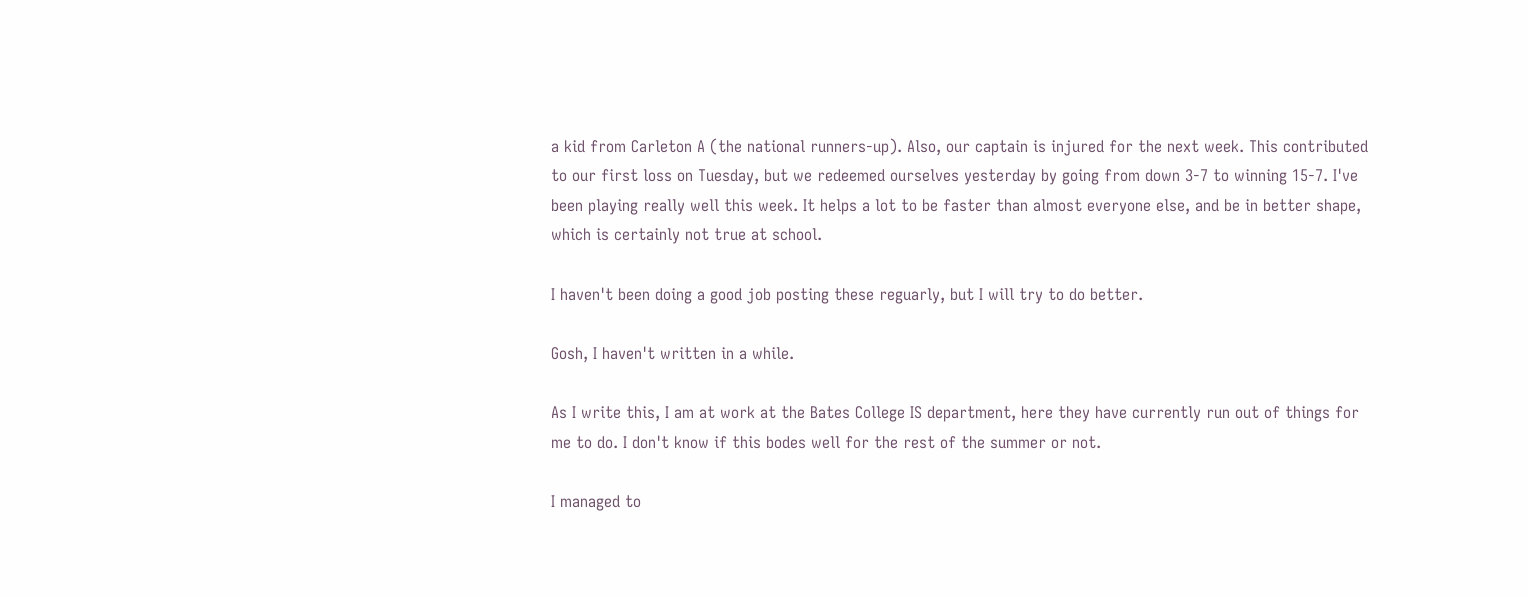a kid from Carleton A (the national runners-up). Also, our captain is injured for the next week. This contributed to our first loss on Tuesday, but we redeemed ourselves yesterday by going from down 3-7 to winning 15-7. I've been playing really well this week. It helps a lot to be faster than almost everyone else, and be in better shape, which is certainly not true at school.

I haven't been doing a good job posting these reguarly, but I will try to do better.

Gosh, I haven't written in a while.

As I write this, I am at work at the Bates College IS department, here they have currently run out of things for me to do. I don't know if this bodes well for the rest of the summer or not.

I managed to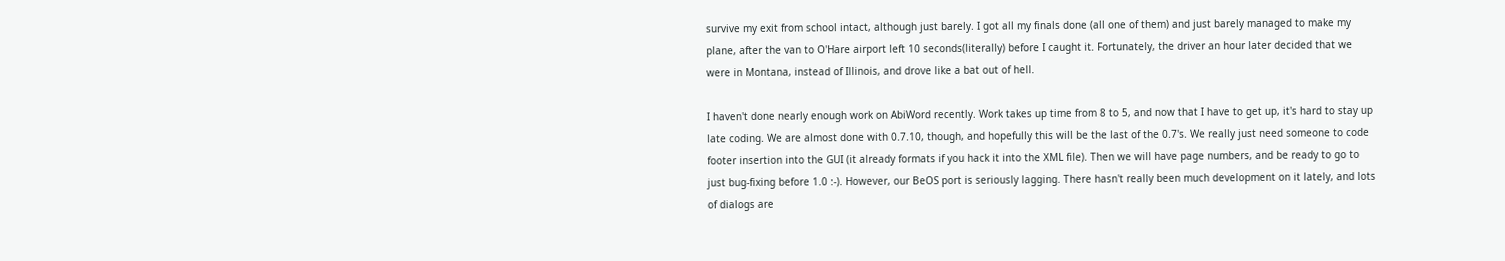survive my exit from school intact, although just barely. I got all my finals done (all one of them) and just barely managed to make my plane, after the van to O'Hare airport left 10 seconds(literally) before I caught it. Fortunately, the driver an hour later decided that we were in Montana, instead of Illinois, and drove like a bat out of hell.

I haven't done nearly enough work on AbiWord recently. Work takes up time from 8 to 5, and now that I have to get up, it's hard to stay up late coding. We are almost done with 0.7.10, though, and hopefully this will be the last of the 0.7's. We really just need someone to code footer insertion into the GUI (it already formats if you hack it into the XML file). Then we will have page numbers, and be ready to go to just bug-fixing before 1.0 :-). However, our BeOS port is seriously lagging. There hasn't really been much development on it lately, and lots of dialogs are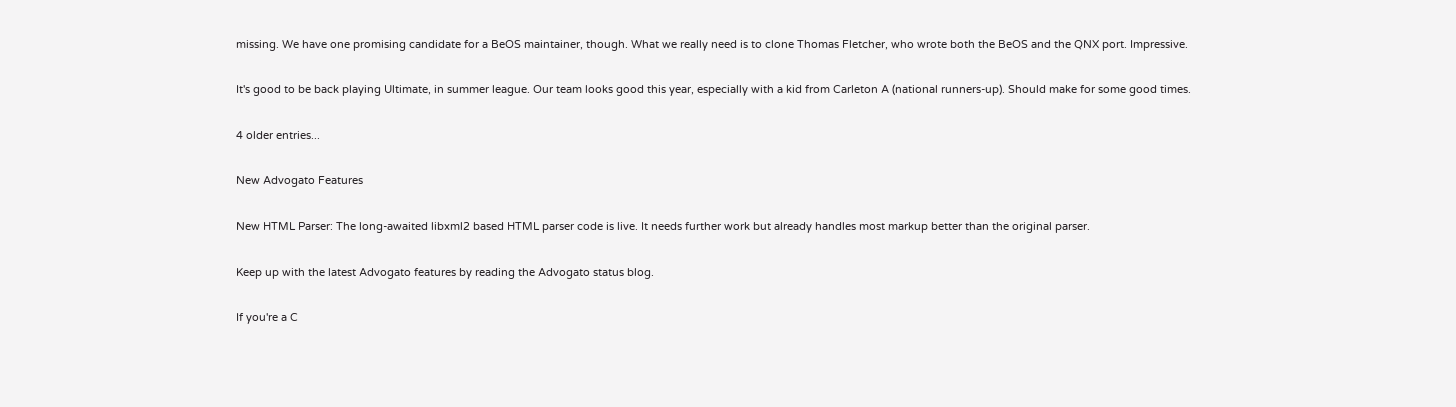missing. We have one promising candidate for a BeOS maintainer, though. What we really need is to clone Thomas Fletcher, who wrote both the BeOS and the QNX port. Impressive.

It's good to be back playing Ultimate, in summer league. Our team looks good this year, especially with a kid from Carleton A (national runners-up). Should make for some good times.

4 older entries...

New Advogato Features

New HTML Parser: The long-awaited libxml2 based HTML parser code is live. It needs further work but already handles most markup better than the original parser.

Keep up with the latest Advogato features by reading the Advogato status blog.

If you're a C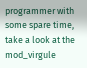programmer with some spare time, take a look at the mod_virgule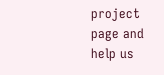project page and help us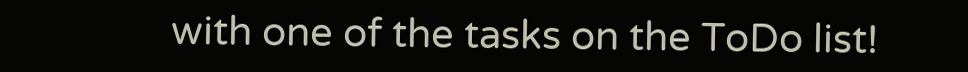with one of the tasks on the ToDo list!